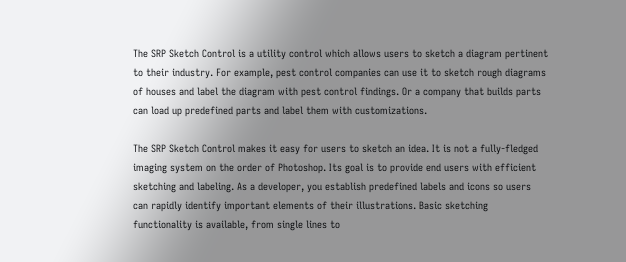The SRP Sketch Control is a utility control which allows users to sketch a diagram pertinent to their industry. For example, pest control companies can use it to sketch rough diagrams of houses and label the diagram with pest control findings. Or a company that builds parts can load up predefined parts and label them with customizations.

The SRP Sketch Control makes it easy for users to sketch an idea. It is not a fully-fledged imaging system on the order of Photoshop. Its goal is to provide end users with efficient sketching and labeling. As a developer, you establish predefined labels and icons so users can rapidly identify important elements of their illustrations. Basic sketching functionality is available, from single lines to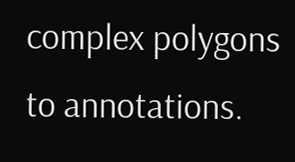complex polygons to annotations.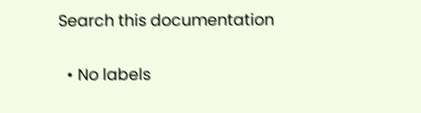Search this documentation

  • No labels